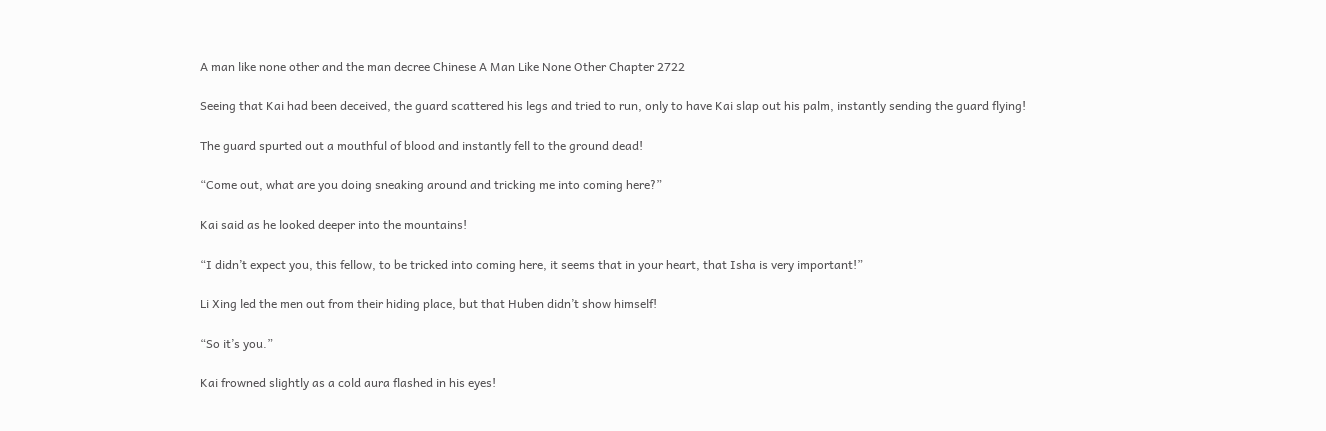A man like none other and the man decree Chinese A Man Like None Other Chapter 2722

Seeing that Kai had been deceived, the guard scattered his legs and tried to run, only to have Kai slap out his palm, instantly sending the guard flying!

The guard spurted out a mouthful of blood and instantly fell to the ground dead!

“Come out, what are you doing sneaking around and tricking me into coming here?”

Kai said as he looked deeper into the mountains!

“I didn’t expect you, this fellow, to be tricked into coming here, it seems that in your heart, that Isha is very important!”

Li Xing led the men out from their hiding place, but that Huben didn’t show himself!

“So it’s you.”

Kai frowned slightly as a cold aura flashed in his eyes!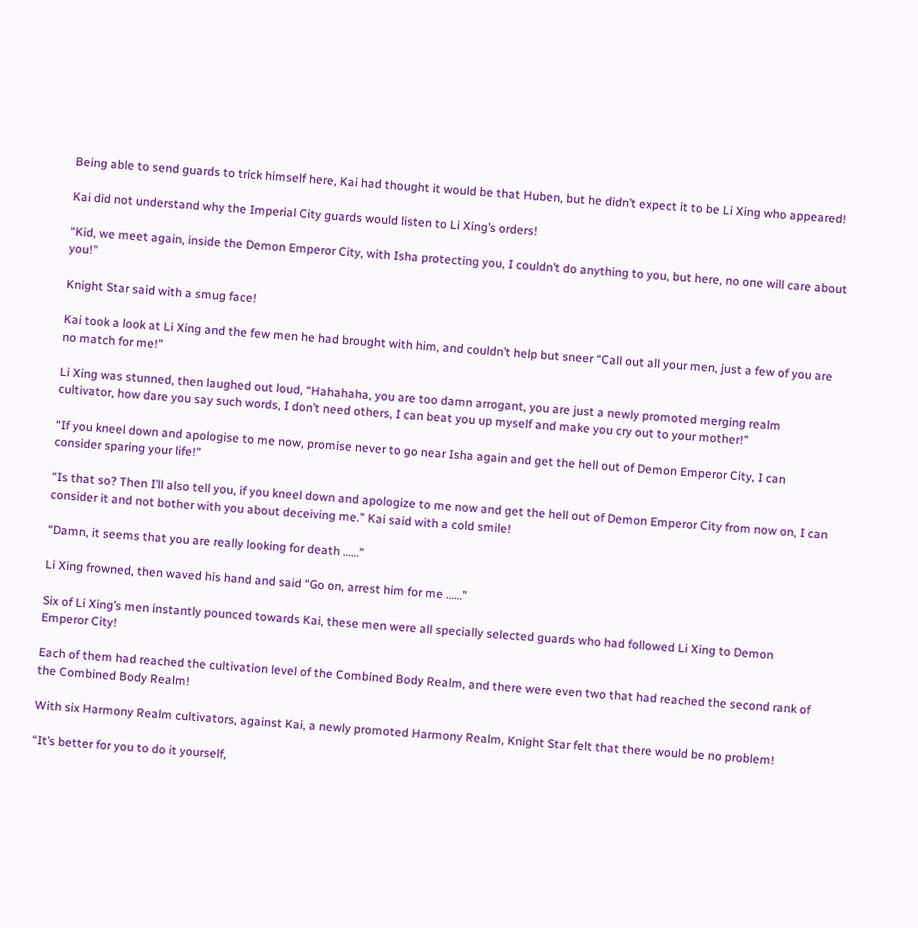Being able to send guards to trick himself here, Kai had thought it would be that Huben, but he didn’t expect it to be Li Xing who appeared!

Kai did not understand why the Imperial City guards would listen to Li Xing’s orders!

“Kid, we meet again, inside the Demon Emperor City, with Isha protecting you, I couldn’t do anything to you, but here, no one will care about you!”

Knight Star said with a smug face!

Kai took a look at Li Xing and the few men he had brought with him, and couldn’t help but sneer “Call out all your men, just a few of you are no match for me!”

Li Xing was stunned, then laughed out loud, “Hahahaha, you are too damn arrogant, you are just a newly promoted merging realm cultivator, how dare you say such words, I don’t need others, I can beat you up myself and make you cry out to your mother!”

“If you kneel down and apologise to me now, promise never to go near Isha again and get the hell out of Demon Emperor City, I can consider sparing your life!”

“Is that so? Then I’ll also tell you, if you kneel down and apologize to me now and get the hell out of Demon Emperor City from now on, I can consider it and not bother with you about deceiving me.” Kai said with a cold smile!

“Damn, it seems that you are really looking for death ……”

Li Xing frowned, then waved his hand and said “Go on, arrest him for me ……”

Six of Li Xing’s men instantly pounced towards Kai, these men were all specially selected guards who had followed Li Xing to Demon Emperor City!

Each of them had reached the cultivation level of the Combined Body Realm, and there were even two that had reached the second rank of the Combined Body Realm!

With six Harmony Realm cultivators, against Kai, a newly promoted Harmony Realm, Knight Star felt that there would be no problem!

“It’s better for you to do it yourself,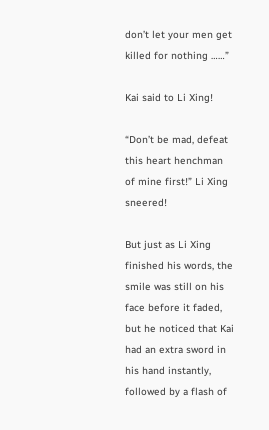don’t let your men get killed for nothing ……”

Kai said to Li Xing!

“Don’t be mad, defeat this heart henchman of mine first!” Li Xing sneered!

But just as Li Xing finished his words, the smile was still on his face before it faded, but he noticed that Kai had an extra sword in his hand instantly, followed by a flash of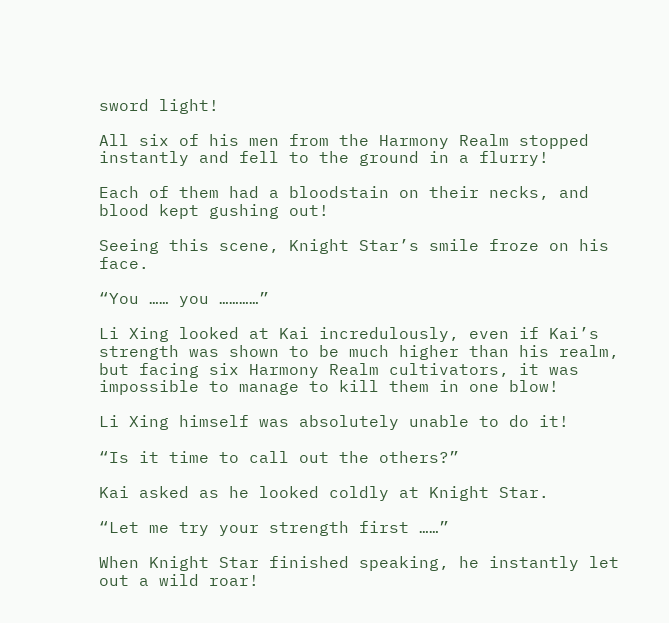sword light!

All six of his men from the Harmony Realm stopped instantly and fell to the ground in a flurry!

Each of them had a bloodstain on their necks, and blood kept gushing out!

Seeing this scene, Knight Star’s smile froze on his face.

“You …… you …………”

Li Xing looked at Kai incredulously, even if Kai’s strength was shown to be much higher than his realm, but facing six Harmony Realm cultivators, it was impossible to manage to kill them in one blow!

Li Xing himself was absolutely unable to do it!

“Is it time to call out the others?”

Kai asked as he looked coldly at Knight Star.

“Let me try your strength first ……”

When Knight Star finished speaking, he instantly let out a wild roar!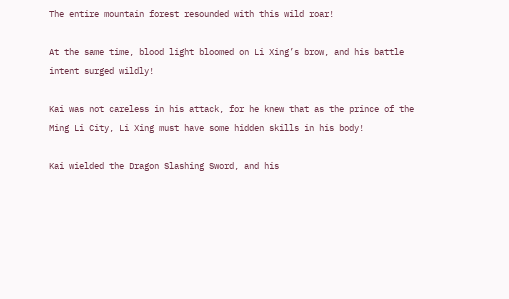The entire mountain forest resounded with this wild roar!

At the same time, blood light bloomed on Li Xing’s brow, and his battle intent surged wildly!

Kai was not careless in his attack, for he knew that as the prince of the Ming Li City, Li Xing must have some hidden skills in his body!

Kai wielded the Dragon Slashing Sword, and his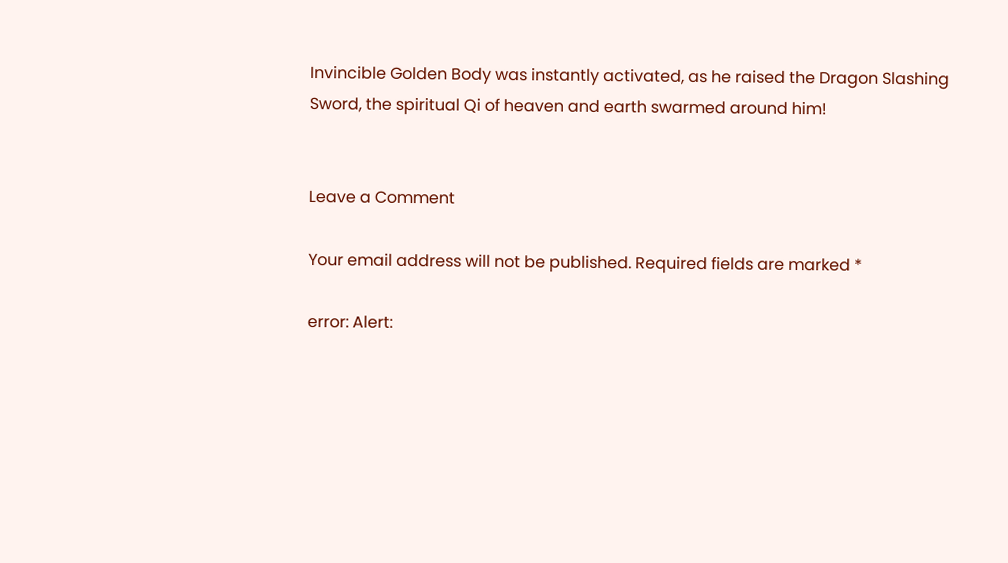Invincible Golden Body was instantly activated, as he raised the Dragon Slashing Sword, the spiritual Qi of heaven and earth swarmed around him!


Leave a Comment

Your email address will not be published. Required fields are marked *

error: Alert: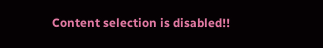Content selection is disabled!!